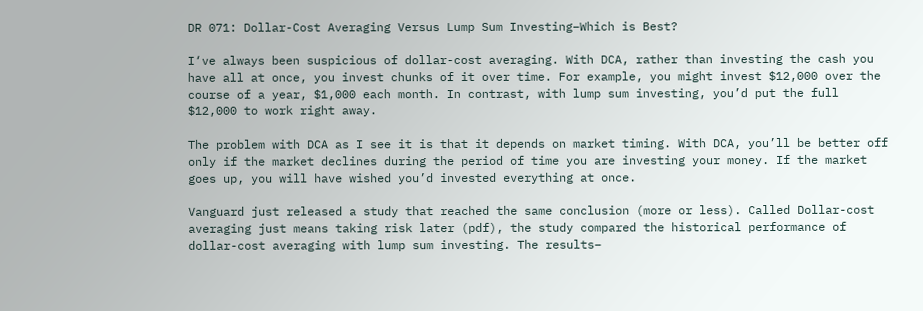DR 071: Dollar-Cost Averaging Versus Lump Sum Investing–Which is Best?

I‘ve always been suspicious of dollar-cost averaging. With DCA, rather than investing the cash you have all at once, you invest chunks of it over time. For example, you might invest $12,000 over the course of a year, $1,000 each month. In contrast, with lump sum investing, you’d put the full $12,000 to work right away.

The problem with DCA as I see it is that it depends on market timing. With DCA, you’ll be better off only if the market declines during the period of time you are investing your money. If the market goes up, you will have wished you’d invested everything at once.

Vanguard just released a study that reached the same conclusion (more or less). Called Dollar-cost averaging just means taking risk later (pdf), the study compared the historical performance of dollar-cost averaging with lump sum investing. The results–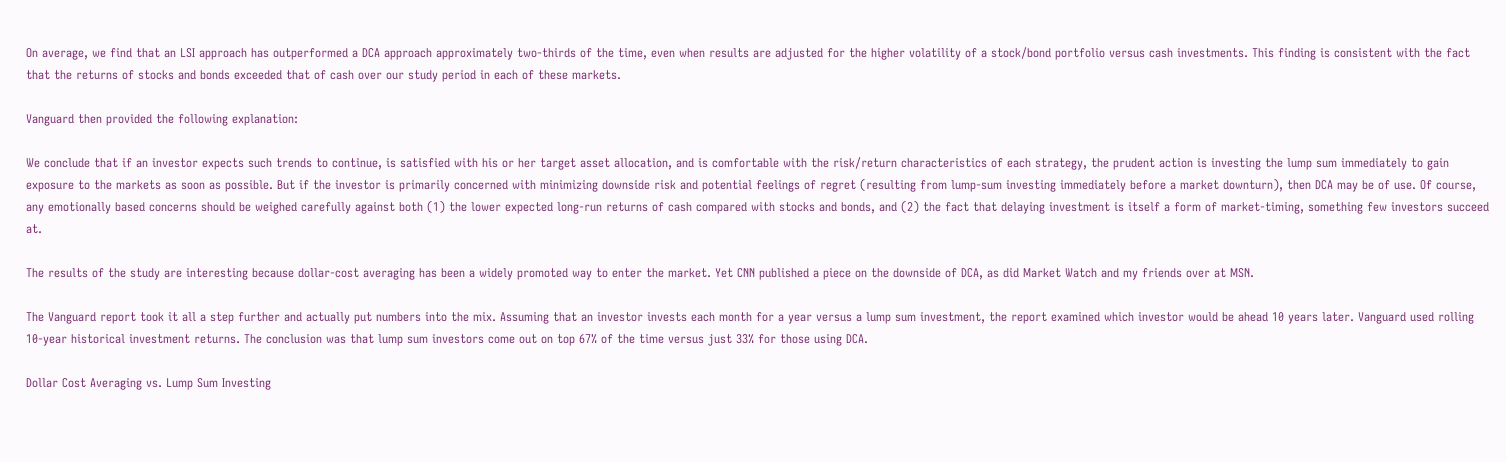On average, we find that an LSI approach has outperformed a DCA approach approximately two-thirds of the time, even when results are adjusted for the higher volatility of a stock/bond portfolio versus cash investments. This finding is consistent with the fact that the returns of stocks and bonds exceeded that of cash over our study period in each of these markets.

Vanguard then provided the following explanation:

We conclude that if an investor expects such trends to continue, is satisfied with his or her target asset allocation, and is comfortable with the risk/return characteristics of each strategy, the prudent action is investing the lump sum immediately to gain exposure to the markets as soon as possible. But if the investor is primarily concerned with minimizing downside risk and potential feelings of regret (resulting from lump-sum investing immediately before a market downturn), then DCA may be of use. Of course, any emotionally based concerns should be weighed carefully against both (1) the lower expected long-run returns of cash compared with stocks and bonds, and (2) the fact that delaying investment is itself a form of market-timing, something few investors succeed at.

The results of the study are interesting because dollar-cost averaging has been a widely promoted way to enter the market. Yet CNN published a piece on the downside of DCA, as did Market Watch and my friends over at MSN.

The Vanguard report took it all a step further and actually put numbers into the mix. Assuming that an investor invests each month for a year versus a lump sum investment, the report examined which investor would be ahead 10 years later. Vanguard used rolling 10-year historical investment returns. The conclusion was that lump sum investors come out on top 67% of the time versus just 33% for those using DCA.

Dollar Cost Averaging vs. Lump Sum Investing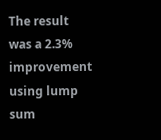The result was a 2.3% improvement using lump sum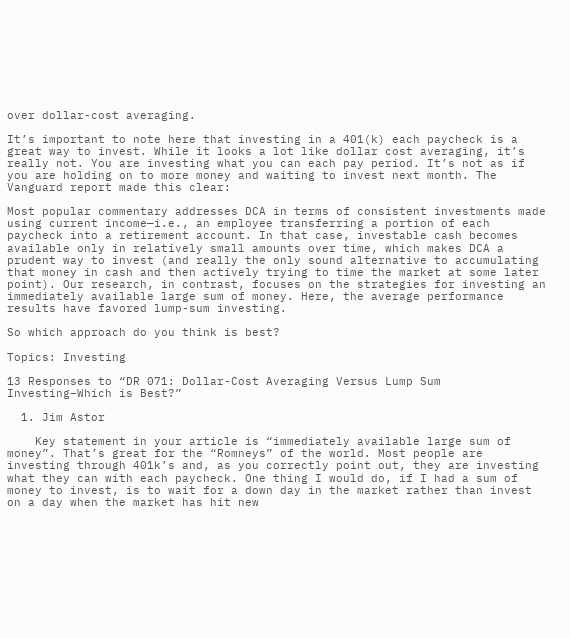over dollar-cost averaging.

It’s important to note here that investing in a 401(k) each paycheck is a great way to invest. While it looks a lot like dollar cost averaging, it’s really not. You are investing what you can each pay period. It’s not as if you are holding on to more money and waiting to invest next month. The Vanguard report made this clear:

Most popular commentary addresses DCA in terms of consistent investments made using current income—i.e., an employee transferring a portion of each paycheck into a retirement account. In that case, investable cash becomes available only in relatively small amounts over time, which makes DCA a prudent way to invest (and really the only sound alternative to accumulating that money in cash and then actively trying to time the market at some later point). Our research, in contrast, focuses on the strategies for investing an immediately available large sum of money. Here, the average performance results have favored lump-sum investing.

So which approach do you think is best?

Topics: Investing

13 Responses to “DR 071: Dollar-Cost Averaging Versus Lump Sum Investing–Which is Best?”

  1. Jim Astor

    Key statement in your article is “immediately available large sum of money”. That’s great for the “Romneys” of the world. Most people are investing through 401k’s and, as you correctly point out, they are investing what they can with each paycheck. One thing I would do, if I had a sum of money to invest, is to wait for a down day in the market rather than invest on a day when the market has hit new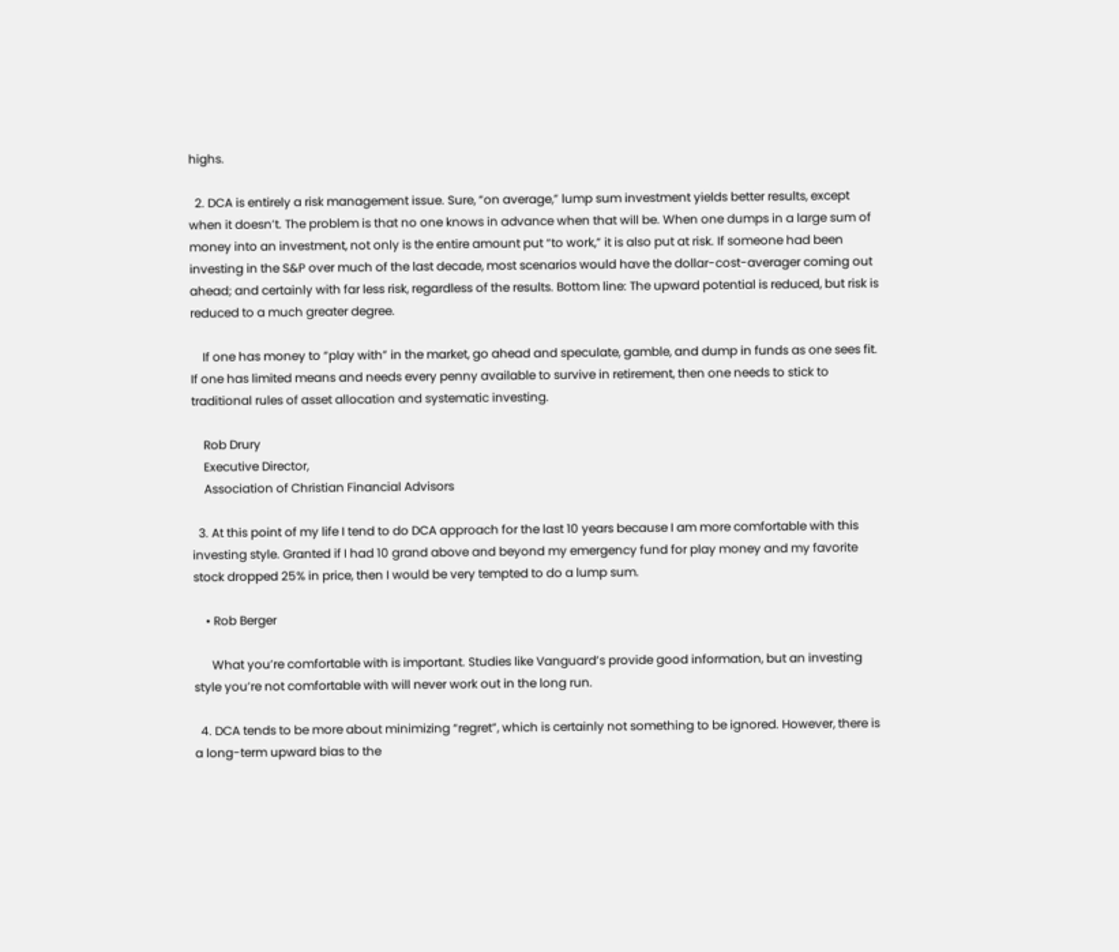highs.

  2. DCA is entirely a risk management issue. Sure, “on average,” lump sum investment yields better results, except when it doesn’t. The problem is that no one knows in advance when that will be. When one dumps in a large sum of money into an investment, not only is the entire amount put “to work,” it is also put at risk. If someone had been investing in the S&P over much of the last decade, most scenarios would have the dollar-cost-averager coming out ahead; and certainly with far less risk, regardless of the results. Bottom line: The upward potential is reduced, but risk is reduced to a much greater degree.

    If one has money to “play with” in the market, go ahead and speculate, gamble, and dump in funds as one sees fit. If one has limited means and needs every penny available to survive in retirement, then one needs to stick to traditional rules of asset allocation and systematic investing.

    Rob Drury
    Executive Director,
    Association of Christian Financial Advisors

  3. At this point of my life I tend to do DCA approach for the last 10 years because I am more comfortable with this investing style. Granted if I had 10 grand above and beyond my emergency fund for play money and my favorite stock dropped 25% in price, then I would be very tempted to do a lump sum.

    • Rob Berger

      What you’re comfortable with is important. Studies like Vanguard’s provide good information, but an investing style you’re not comfortable with will never work out in the long run.

  4. DCA tends to be more about minimizing “regret”, which is certainly not something to be ignored. However, there is a long-term upward bias to the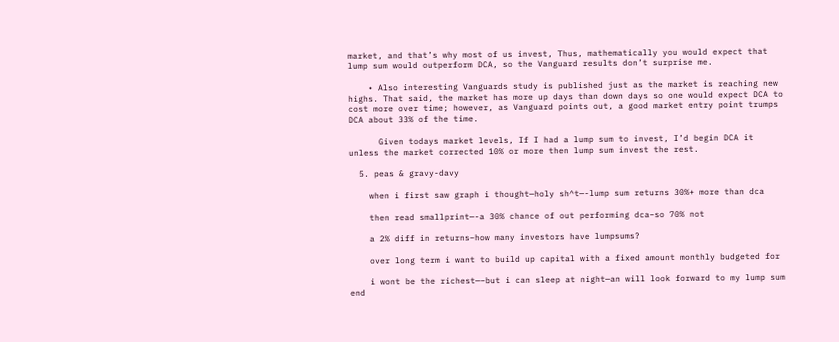market, and that’s why most of us invest, Thus, mathematically you would expect that lump sum would outperform DCA, so the Vanguard results don’t surprise me.

    • Also interesting Vanguards study is published just as the market is reaching new highs. That said, the market has more up days than down days so one would expect DCA to cost more over time; however, as Vanguard points out, a good market entry point trumps DCA about 33% of the time.

      Given todays market levels, If I had a lump sum to invest, I’d begin DCA it unless the market corrected 10% or more then lump sum invest the rest.

  5. peas & gravy-davy

    when i first saw graph i thought—holy sh^t—-lump sum returns 30%+ more than dca

    then read smallprint—-a 30% chance of out performing dca–so 70% not

    a 2% diff in returns–how many investors have lumpsums?

    over long term i want to build up capital with a fixed amount monthly budgeted for

    i wont be the richest—–but i can sleep at night—an will look forward to my lump sum end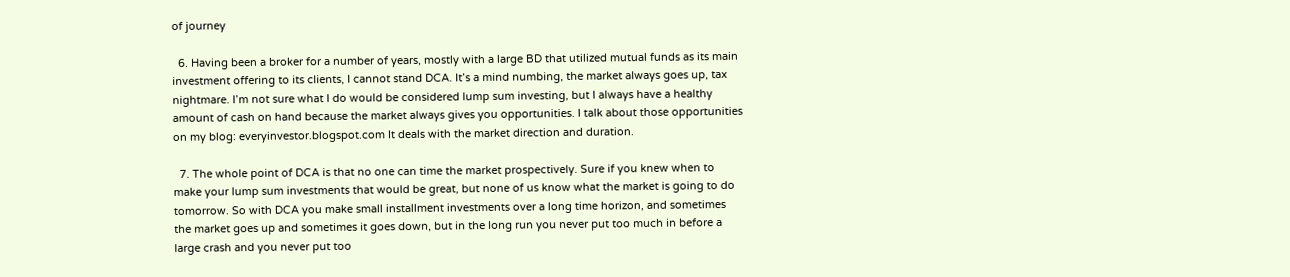of journey

  6. Having been a broker for a number of years, mostly with a large BD that utilized mutual funds as its main investment offering to its clients, I cannot stand DCA. It’s a mind numbing, the market always goes up, tax nightmare. I’m not sure what I do would be considered lump sum investing, but I always have a healthy amount of cash on hand because the market always gives you opportunities. I talk about those opportunities on my blog: everyinvestor.blogspot.com It deals with the market direction and duration.

  7. The whole point of DCA is that no one can time the market prospectively. Sure if you knew when to make your lump sum investments that would be great, but none of us know what the market is going to do tomorrow. So with DCA you make small installment investments over a long time horizon, and sometimes the market goes up and sometimes it goes down, but in the long run you never put too much in before a large crash and you never put too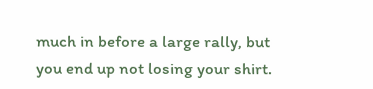much in before a large rally, but you end up not losing your shirt.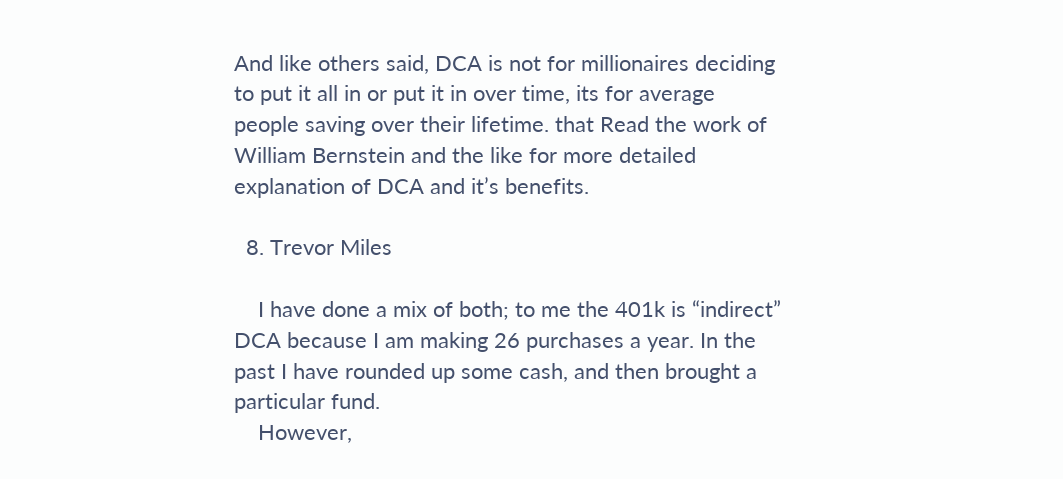And like others said, DCA is not for millionaires deciding to put it all in or put it in over time, its for average people saving over their lifetime. that Read the work of William Bernstein and the like for more detailed explanation of DCA and it’s benefits.

  8. Trevor Miles

    I have done a mix of both; to me the 401k is “indirect” DCA because I am making 26 purchases a year. In the past I have rounded up some cash, and then brought a particular fund.
    However,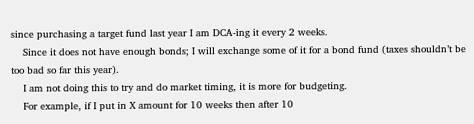since purchasing a target fund last year I am DCA-ing it every 2 weeks.
    Since it does not have enough bonds; I will exchange some of it for a bond fund (taxes shouldn’t be too bad so far this year).
    I am not doing this to try and do market timing, it is more for budgeting.
    For example, if I put in X amount for 10 weeks then after 10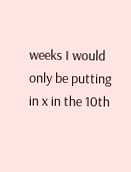weeks I would only be putting in x in the 10th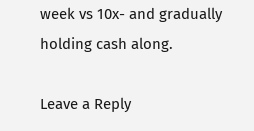week vs 10x- and gradually holding cash along.

Leave a Reply